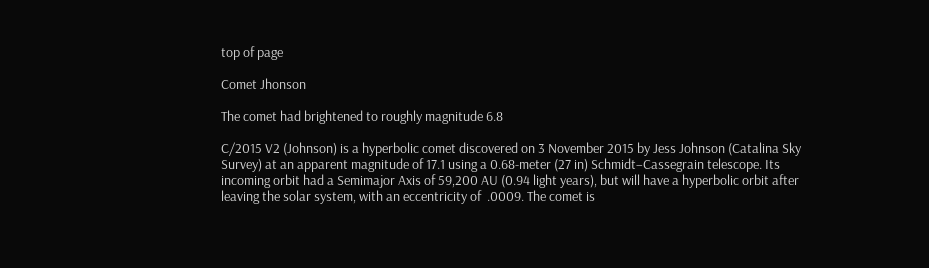top of page

Comet Jhonson

The comet had brightened to roughly magnitude 6.8

C/2015 V2 (Johnson) is a hyperbolic comet discovered on 3 November 2015 by Jess Johnson (Catalina Sky Survey) at an apparent magnitude of 17.1 using a 0.68-meter (27 in) Schmidt–Cassegrain telescope. Its incoming orbit had a Semimajor Axis of 59,200 AU (0.94 light years), but will have a hyperbolic orbit after leaving the solar system, with an eccentricity of  .0009. The comet is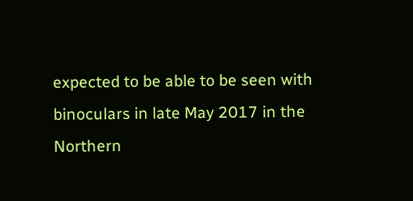expected to be able to be seen with binoculars in late May 2017 in the Northern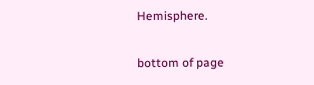Hemisphere.

bottom of page